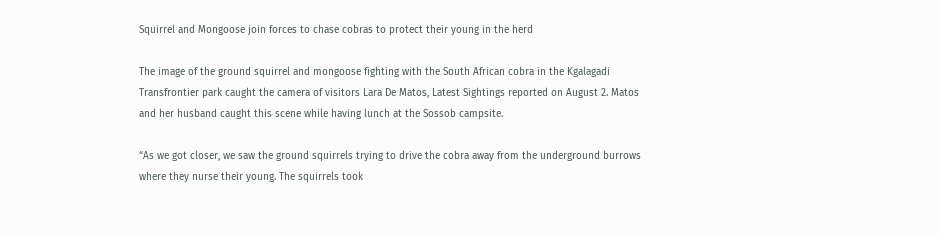Squirrel and Mongoose join forces to chase cobras to protect their young in the herd

The image of the ground squirrel and mongoose fighting with the South African cobra in the Kgalagadi Transfrontier park caught the camera of visitors Lara De Matos, Latest Sightings reported on August 2. Matos and her husband caught this scene while having lunch at the Sossob campsite.

“As we got closer, we saw the ground squirrels trying to drive the cobra away from the underground burrows where they nurse their young. The squirrels took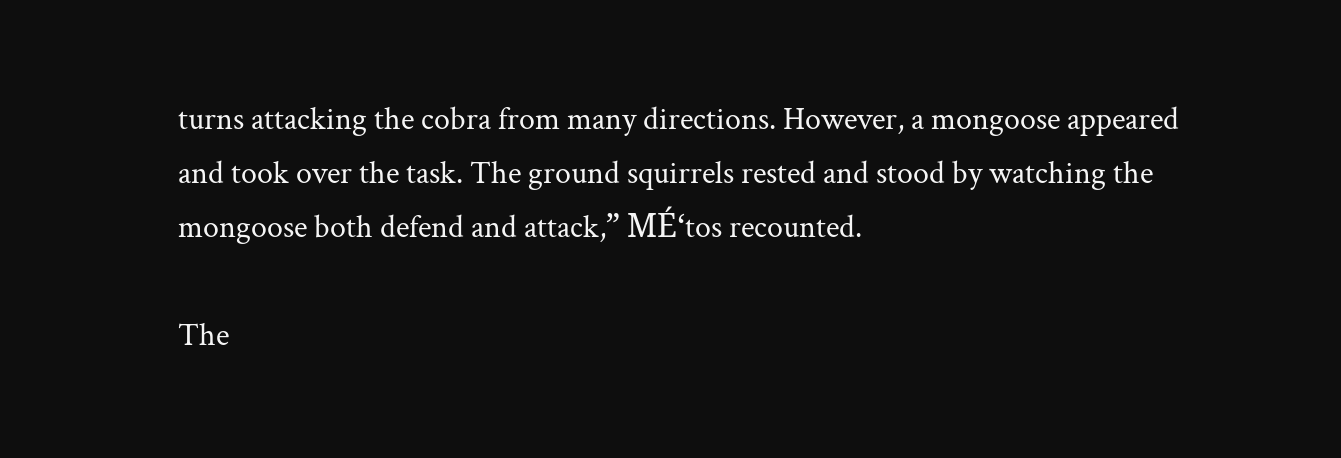turns attacking the cobra from many directions. However, a mongoose appeared and took over the task. The ground squirrels rested and stood by watching the mongoose both defend and attack,” MÉ‘tos recounted.

The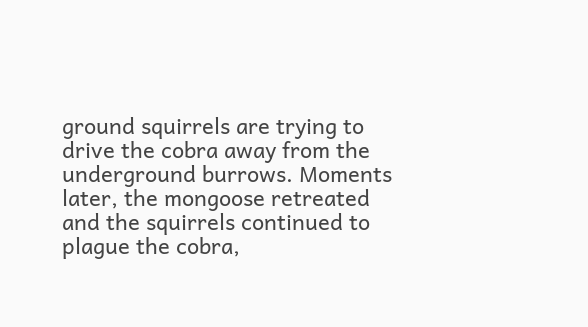ground squirrels are trying to drive the cobra away from the underground burrows. Moments later, the mongoose retreated and the squirrels continued to plague the cobra,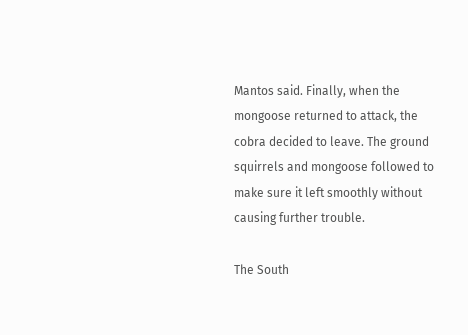Mantos said. Finally, when the mongoose returned to attack, the cobra decided to leave. The ground squirrels and mongoose followed to make sure it left smoothly without causing further trouble.

The South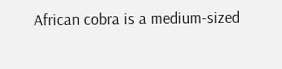African cobra is a medium-sized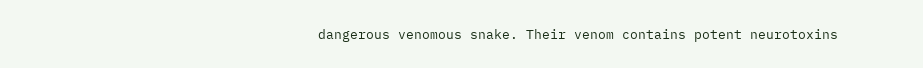dangerous venomous snake. Their venom contains potent neurotoxins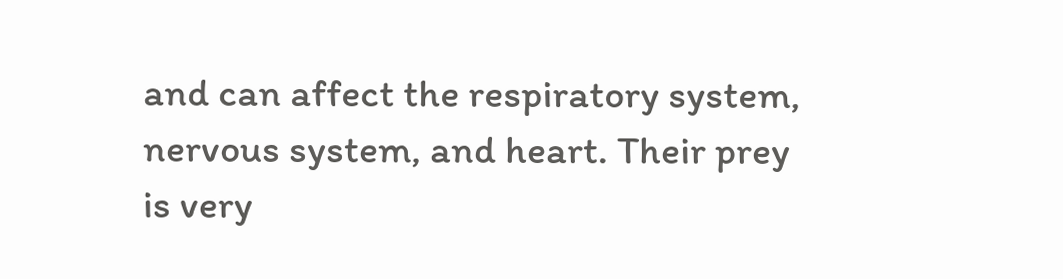and can affect the respiratory system, nervous system, and heart. Their prey is very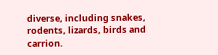diverse, including snakes, rodents, lizards, birds and carrion.